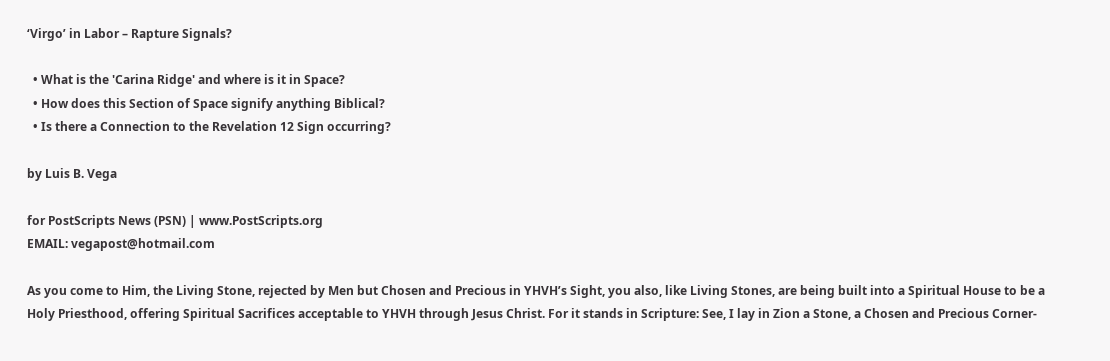‘Virgo’ in Labor – Rapture Signals?

  • What is the 'Carina Ridge' and where is it in Space?
  • How does this Section of Space signify anything Biblical?
  • Is there a Connection to the Revelation 12 Sign occurring?

by Luis B. Vega

for PostScripts News (PSN) | www.PostScripts.org
EMAIL: vegapost@hotmail.com

As you come to Him, the Living Stone, rejected by Men but Chosen and Precious in YHVH’s Sight, you also, like Living Stones, are being built into a Spiritual House to be a Holy Priesthood, offering Spiritual Sacrifices acceptable to YHVH through Jesus Christ. For it stands in Scripture: See, I lay in Zion a Stone, a Chosen and Precious Corner-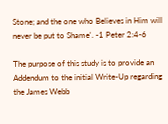Stone; and the one who Believes in Him will never be put to Shame'. -1 Peter 2:4-6

The purpose of this study is to provide an Addendum to the initial Write-Up regarding the James Webb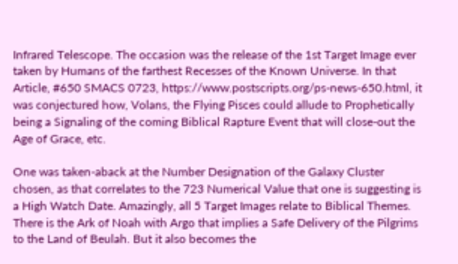Infrared Telescope. The occasion was the release of the 1st Target Image ever taken by Humans of the farthest Recesses of the Known Universe. In that Article, #650 SMACS 0723, https://www.postscripts.org/ps-news-650.html, it was conjectured how, Volans, the Flying Pisces could allude to Prophetically being a Signaling of the coming Biblical Rapture Event that will close-out the Age of Grace, etc.

One was taken-aback at the Number Designation of the Galaxy Cluster chosen, as that correlates to the 723 Numerical Value that one is suggesting is a High Watch Date. Amazingly, all 5 Target Images relate to Biblical Themes. There is the Ark of Noah with Argo that implies a Safe Delivery of the Pilgrims to the Land of Beulah. But it also becomes the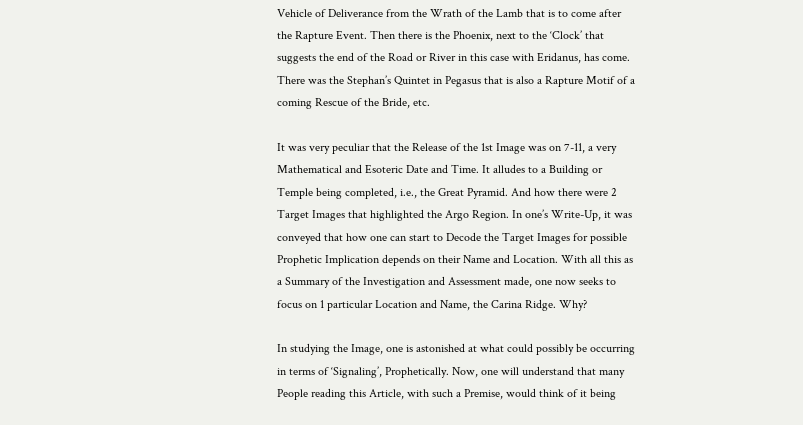Vehicle of Deliverance from the Wrath of the Lamb that is to come after the Rapture Event. Then there is the Phoenix, next to the ‘Clock’ that suggests the end of the Road or River in this case with Eridanus, has come. There was the Stephan’s Quintet in Pegasus that is also a Rapture Motif of a coming Rescue of the Bride, etc.

It was very peculiar that the Release of the 1st Image was on 7-11, a very Mathematical and Esoteric Date and Time. It alludes to a Building or Temple being completed, i.e., the Great Pyramid. And how there were 2 Target Images that highlighted the Argo Region. In one’s Write-Up, it was conveyed that how one can start to Decode the Target Images for possible Prophetic Implication depends on their Name and Location. With all this as a Summary of the Investigation and Assessment made, one now seeks to focus on 1 particular Location and Name, the Carina Ridge. Why?

In studying the Image, one is astonished at what could possibly be occurring in terms of ‘Signaling’, Prophetically. Now, one will understand that many People reading this Article, with such a Premise, would think of it being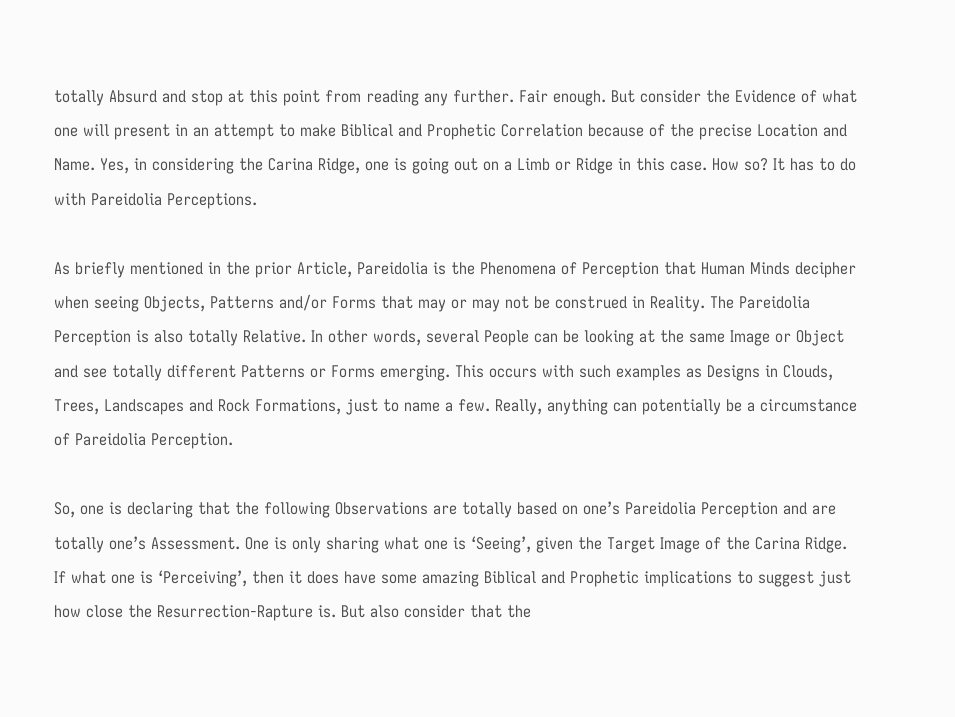totally Absurd and stop at this point from reading any further. Fair enough. But consider the Evidence of what one will present in an attempt to make Biblical and Prophetic Correlation because of the precise Location and Name. Yes, in considering the Carina Ridge, one is going out on a Limb or Ridge in this case. How so? It has to do with Pareidolia Perceptions.

As briefly mentioned in the prior Article, Pareidolia is the Phenomena of Perception that Human Minds decipher when seeing Objects, Patterns and/or Forms that may or may not be construed in Reality. The Pareidolia Perception is also totally Relative. In other words, several People can be looking at the same Image or Object and see totally different Patterns or Forms emerging. This occurs with such examples as Designs in Clouds, Trees, Landscapes and Rock Formations, just to name a few. Really, anything can potentially be a circumstance of Pareidolia Perception.

So, one is declaring that the following Observations are totally based on one’s Pareidolia Perception and are totally one’s Assessment. One is only sharing what one is ‘Seeing’, given the Target Image of the Carina Ridge. If what one is ‘Perceiving’, then it does have some amazing Biblical and Prophetic implications to suggest just how close the Resurrection-Rapture is. But also consider that the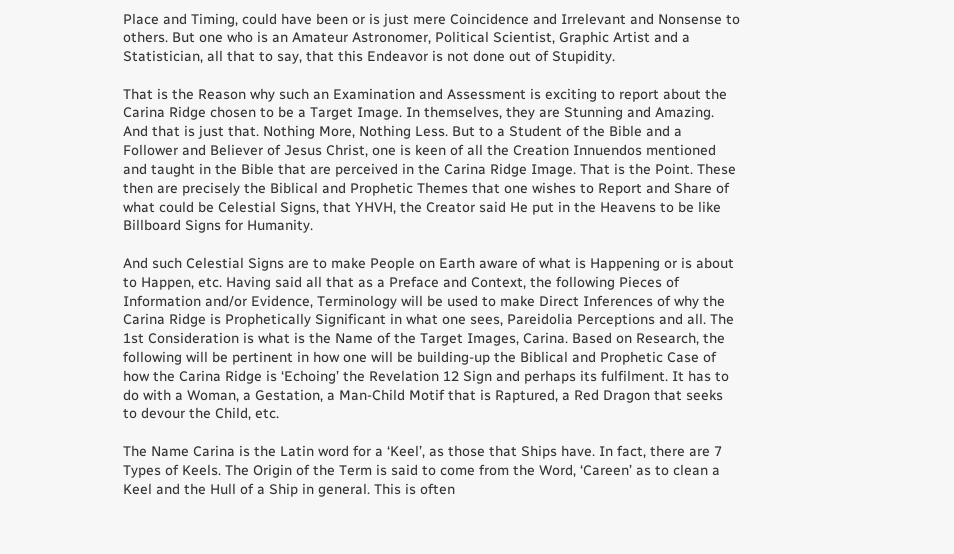Place and Timing, could have been or is just mere Coincidence and Irrelevant and Nonsense to others. But one who is an Amateur Astronomer, Political Scientist, Graphic Artist and a Statistician, all that to say, that this Endeavor is not done out of Stupidity.

That is the Reason why such an Examination and Assessment is exciting to report about the Carina Ridge chosen to be a Target Image. In themselves, they are Stunning and Amazing. And that is just that. Nothing More, Nothing Less. But to a Student of the Bible and a Follower and Believer of Jesus Christ, one is keen of all the Creation Innuendos mentioned and taught in the Bible that are perceived in the Carina Ridge Image. That is the Point. These then are precisely the Biblical and Prophetic Themes that one wishes to Report and Share of what could be Celestial Signs, that YHVH, the Creator said He put in the Heavens to be like Billboard Signs for Humanity.

And such Celestial Signs are to make People on Earth aware of what is Happening or is about to Happen, etc. Having said all that as a Preface and Context, the following Pieces of Information and/or Evidence, Terminology will be used to make Direct Inferences of why the Carina Ridge is Prophetically Significant in what one sees, Pareidolia Perceptions and all. The 1st Consideration is what is the Name of the Target Images, Carina. Based on Research, the following will be pertinent in how one will be building-up the Biblical and Prophetic Case of how the Carina Ridge is ‘Echoing’ the Revelation 12 Sign and perhaps its fulfilment. It has to do with a Woman, a Gestation, a Man-Child Motif that is Raptured, a Red Dragon that seeks to devour the Child, etc.

The Name Carina is the Latin word for a ‘Keel’, as those that Ships have. In fact, there are 7 Types of Keels. The Origin of the Term is said to come from the Word, ‘Careen’ as to clean a Keel and the Hull of a Ship in general. This is often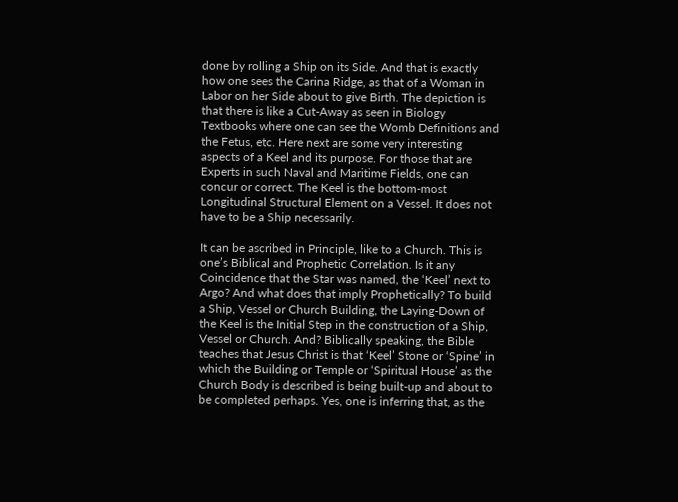done by rolling a Ship on its Side. And that is exactly how one sees the Carina Ridge, as that of a Woman in Labor on her Side about to give Birth. The depiction is that there is like a Cut-Away as seen in Biology Textbooks where one can see the Womb Definitions and the Fetus, etc. Here next are some very interesting aspects of a Keel and its purpose. For those that are Experts in such Naval and Maritime Fields, one can concur or correct. The Keel is the bottom-most Longitudinal Structural Element on a Vessel. It does not have to be a Ship necessarily.

It can be ascribed in Principle, like to a Church. This is one’s Biblical and Prophetic Correlation. Is it any Coincidence that the Star was named, the ‘Keel’ next to Argo? And what does that imply Prophetically? To build a Ship, Vessel or Church Building, the Laying-Down of the Keel is the Initial Step in the construction of a Ship, Vessel or Church. And? Biblically speaking, the Bible teaches that Jesus Christ is that ‘Keel’ Stone or ‘Spine’ in which the Building or Temple or ‘Spiritual House’ as the Church Body is described is being built-up and about to be completed perhaps. Yes, one is inferring that, as the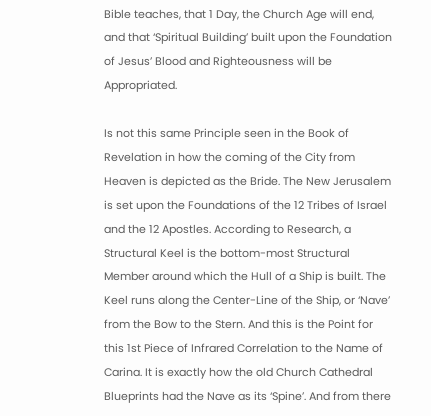Bible teaches, that 1 Day, the Church Age will end, and that ‘Spiritual Building’ built upon the Foundation of Jesus’ Blood and Righteousness will be Appropriated.

Is not this same Principle seen in the Book of Revelation in how the coming of the City from Heaven is depicted as the Bride. The New Jerusalem is set upon the Foundations of the 12 Tribes of Israel and the 12 Apostles. According to Research, a Structural Keel is the bottom-most Structural Member around which the Hull of a Ship is built. The Keel runs along the Center-Line of the Ship, or ‘Nave’ from the Bow to the Stern. And this is the Point for this 1st Piece of Infrared Correlation to the Name of Carina. It is exactly how the old Church Cathedral Blueprints had the Nave as its ‘Spine’. And from there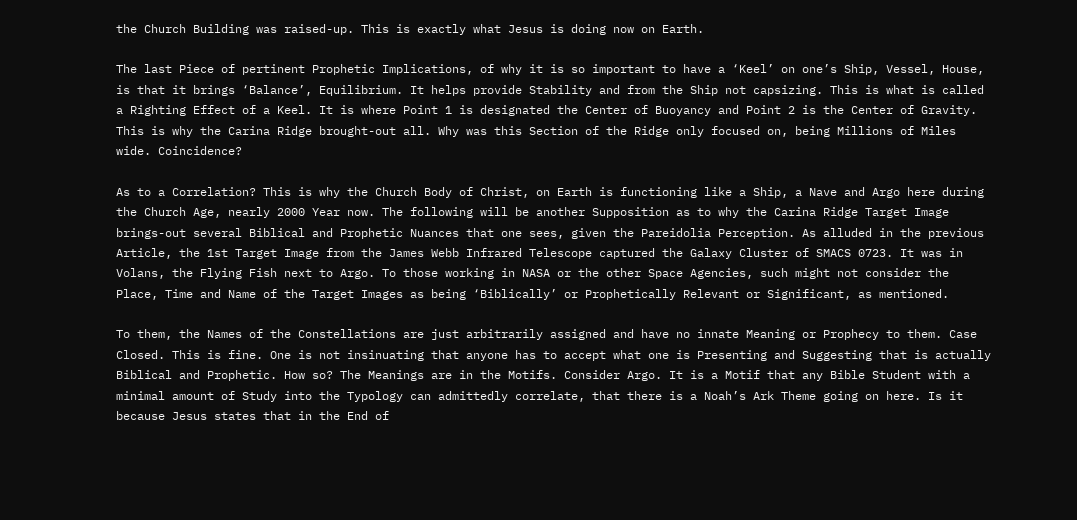the Church Building was raised-up. This is exactly what Jesus is doing now on Earth.

The last Piece of pertinent Prophetic Implications, of why it is so important to have a ‘Keel’ on one’s Ship, Vessel, House, is that it brings ‘Balance’, Equilibrium. It helps provide Stability and from the Ship not capsizing. This is what is called a Righting Effect of a Keel. It is where Point 1 is designated the Center of Buoyancy and Point 2 is the Center of Gravity. This is why the Carina Ridge brought-out all. Why was this Section of the Ridge only focused on, being Millions of Miles wide. Coincidence?

As to a Correlation? This is why the Church Body of Christ, on Earth is functioning like a Ship, a Nave and Argo here during the Church Age, nearly 2000 Year now. The following will be another Supposition as to why the Carina Ridge Target Image brings-out several Biblical and Prophetic Nuances that one sees, given the Pareidolia Perception. As alluded in the previous Article, the 1st Target Image from the James Webb Infrared Telescope captured the Galaxy Cluster of SMACS 0723. It was in Volans, the Flying Fish next to Argo. To those working in NASA or the other Space Agencies, such might not consider the Place, Time and Name of the Target Images as being ‘Biblically’ or Prophetically Relevant or Significant, as mentioned.

To them, the Names of the Constellations are just arbitrarily assigned and have no innate Meaning or Prophecy to them. Case Closed. This is fine. One is not insinuating that anyone has to accept what one is Presenting and Suggesting that is actually Biblical and Prophetic. How so? The Meanings are in the Motifs. Consider Argo. It is a Motif that any Bible Student with a minimal amount of Study into the Typology can admittedly correlate, that there is a Noah’s Ark Theme going on here. Is it because Jesus states that in the End of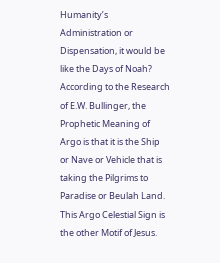Humanity’s Administration or Dispensation, it would be like the Days of Noah? According to the Research of E.W. Bullinger, the Prophetic Meaning of Argo is that it is the Ship or Nave or Vehicle that is taking the Pilgrims to Paradise or Beulah Land. This Argo Celestial Sign is the other Motif of Jesus.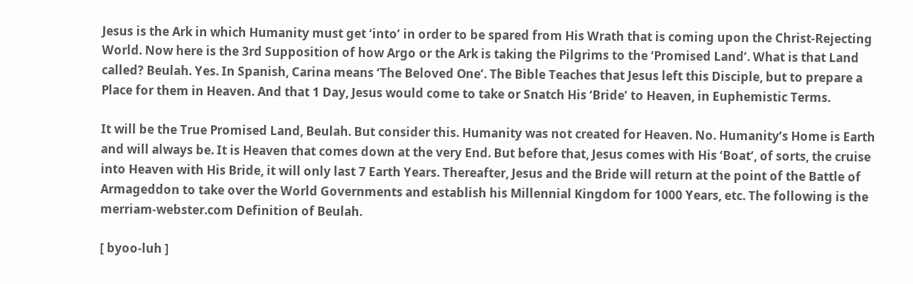Jesus is the Ark in which Humanity must get ‘into’ in order to be spared from His Wrath that is coming upon the Christ-Rejecting World. Now here is the 3rd Supposition of how Argo or the Ark is taking the Pilgrims to the ‘Promised Land’. What is that Land called? Beulah. Yes. In Spanish, Carina means ‘The Beloved One’. The Bible Teaches that Jesus left this Disciple, but to prepare a Place for them in Heaven. And that 1 Day, Jesus would come to take or Snatch His ‘Bride’ to Heaven, in Euphemistic Terms.

It will be the True Promised Land, Beulah. But consider this. Humanity was not created for Heaven. No. Humanity’s Home is Earth and will always be. It is Heaven that comes down at the very End. But before that, Jesus comes with His ‘Boat’, of sorts, the cruise into Heaven with His Bride, it will only last 7 Earth Years. Thereafter, Jesus and the Bride will return at the point of the Battle of Armageddon to take over the World Governments and establish his Millennial Kingdom for 1000 Years, etc. The following is the merriam-webster.com Definition of Beulah.

[ byoo-luh ]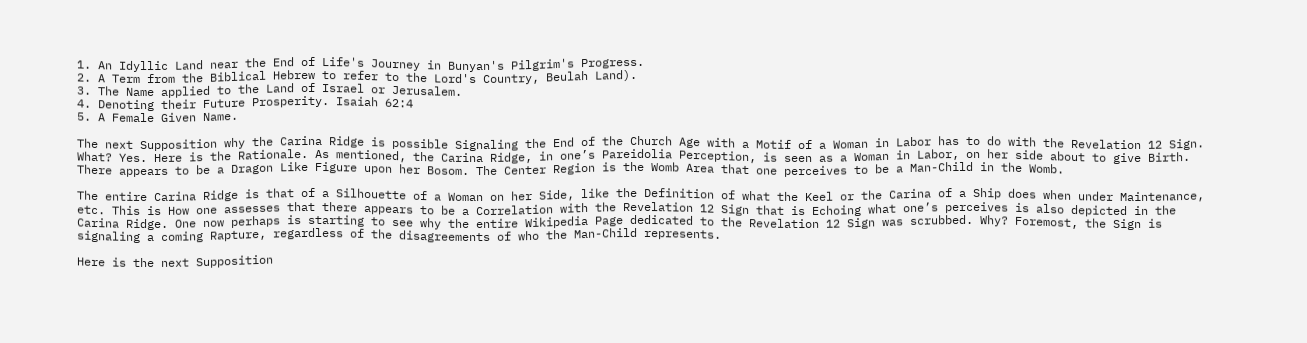1. An Idyllic Land near the End of Life's Journey in Bunyan's Pilgrim's Progress.
2. A Term from the Biblical Hebrew to refer to the Lord's Country, Beulah Land).
3. The Name applied to the Land of Israel or Jerusalem.
4. Denoting their Future Prosperity. Isaiah 62:4
5. A Female Given Name.

The next Supposition why the Carina Ridge is possible Signaling the End of the Church Age with a Motif of a Woman in Labor has to do with the Revelation 12 Sign. What? Yes. Here is the Rationale. As mentioned, the Carina Ridge, in one’s Pareidolia Perception, is seen as a Woman in Labor, on her side about to give Birth. There appears to be a Dragon Like Figure upon her Bosom. The Center Region is the Womb Area that one perceives to be a Man-Child in the Womb.

The entire Carina Ridge is that of a Silhouette of a Woman on her Side, like the Definition of what the Keel or the Carina of a Ship does when under Maintenance, etc. This is How one assesses that there appears to be a Correlation with the Revelation 12 Sign that is Echoing what one’s perceives is also depicted in the Carina Ridge. One now perhaps is starting to see why the entire Wikipedia Page dedicated to the Revelation 12 Sign was scrubbed. Why? Foremost, the Sign is signaling a coming Rapture, regardless of the disagreements of who the Man-Child represents.

Here is the next Supposition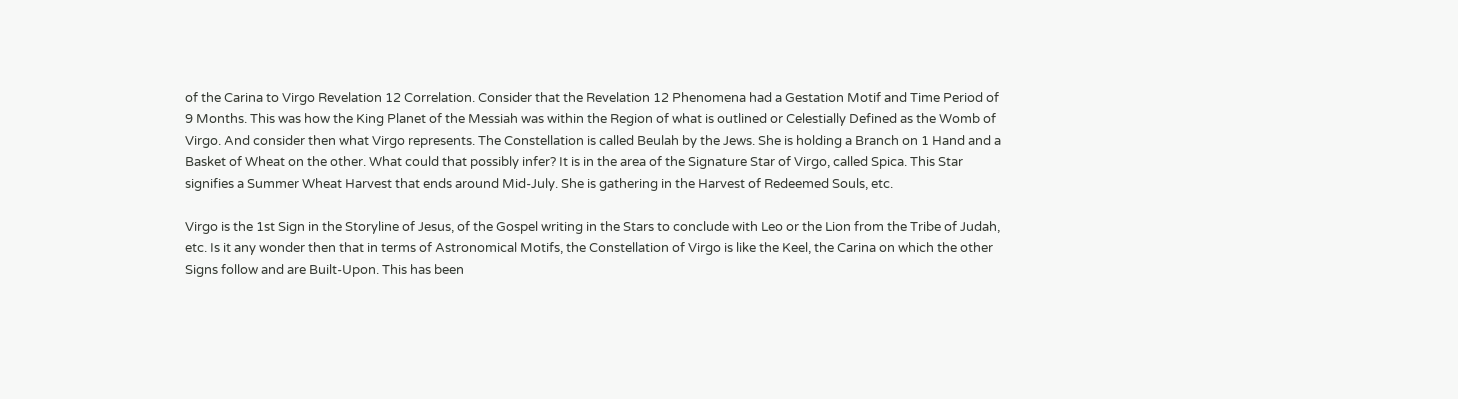of the Carina to Virgo Revelation 12 Correlation. Consider that the Revelation 12 Phenomena had a Gestation Motif and Time Period of 9 Months. This was how the King Planet of the Messiah was within the Region of what is outlined or Celestially Defined as the Womb of Virgo. And consider then what Virgo represents. The Constellation is called Beulah by the Jews. She is holding a Branch on 1 Hand and a Basket of Wheat on the other. What could that possibly infer? It is in the area of the Signature Star of Virgo, called Spica. This Star signifies a Summer Wheat Harvest that ends around Mid-July. She is gathering in the Harvest of Redeemed Souls, etc.

Virgo is the 1st Sign in the Storyline of Jesus, of the Gospel writing in the Stars to conclude with Leo or the Lion from the Tribe of Judah, etc. Is it any wonder then that in terms of Astronomical Motifs, the Constellation of Virgo is like the Keel, the Carina on which the other Signs follow and are Built-Upon. This has been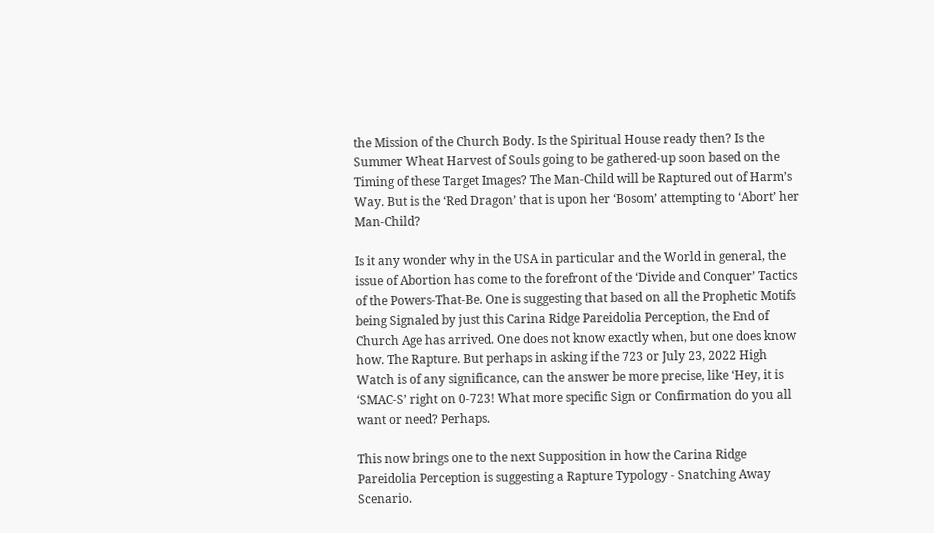the Mission of the Church Body. Is the Spiritual House ready then? Is the Summer Wheat Harvest of Souls going to be gathered-up soon based on the Timing of these Target Images? The Man-Child will be Raptured out of Harm’s Way. But is the ‘Red Dragon’ that is upon her ‘Bosom’ attempting to ‘Abort’ her Man-Child?

Is it any wonder why in the USA in particular and the World in general, the issue of Abortion has come to the forefront of the ‘Divide and Conquer’ Tactics of the Powers-That-Be. One is suggesting that based on all the Prophetic Motifs being Signaled by just this Carina Ridge Pareidolia Perception, the End of Church Age has arrived. One does not know exactly when, but one does know how. The Rapture. But perhaps in asking if the 723 or July 23, 2022 High Watch is of any significance, can the answer be more precise, like ‘Hey, it is ‘SMAC-S’ right on 0-723! What more specific Sign or Confirmation do you all want or need? Perhaps.

This now brings one to the next Supposition in how the Carina Ridge Pareidolia Perception is suggesting a Rapture Typology - Snatching Away Scenario.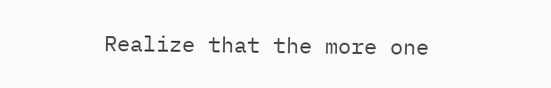Realize that the more one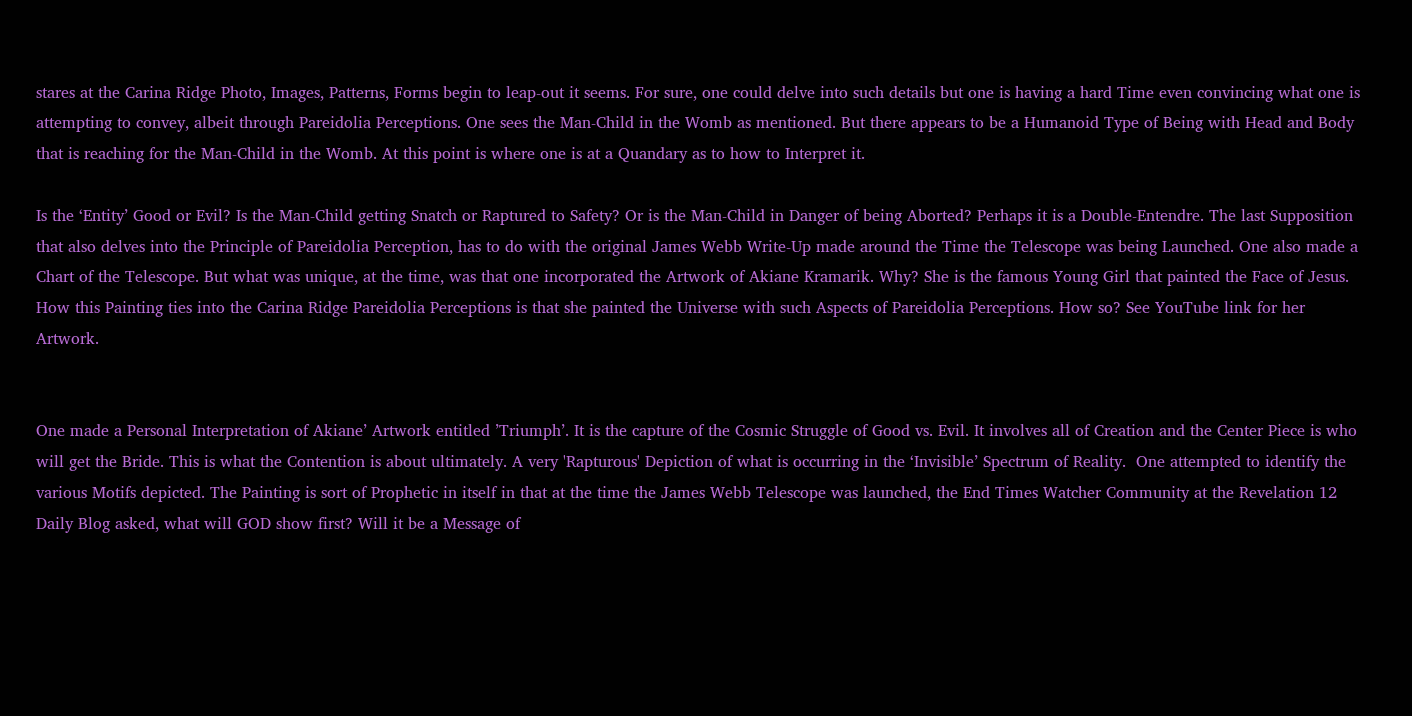stares at the Carina Ridge Photo, Images, Patterns, Forms begin to leap-out it seems. For sure, one could delve into such details but one is having a hard Time even convincing what one is attempting to convey, albeit through Pareidolia Perceptions. One sees the Man-Child in the Womb as mentioned. But there appears to be a Humanoid Type of Being with Head and Body that is reaching for the Man-Child in the Womb. At this point is where one is at a Quandary as to how to Interpret it.

Is the ‘Entity’ Good or Evil? Is the Man-Child getting Snatch or Raptured to Safety? Or is the Man-Child in Danger of being Aborted? Perhaps it is a Double-Entendre. The last Supposition that also delves into the Principle of Pareidolia Perception, has to do with the original James Webb Write-Up made around the Time the Telescope was being Launched. One also made a Chart of the Telescope. But what was unique, at the time, was that one incorporated the Artwork of Akiane Kramarik. Why? She is the famous Young Girl that painted the Face of Jesus. How this Painting ties into the Carina Ridge Pareidolia Perceptions is that she painted the Universe with such Aspects of Pareidolia Perceptions. How so? See YouTube link for her Artwork.


One made a Personal Interpretation of Akiane’ Artwork entitled ’Triumph’. It is the capture of the Cosmic Struggle of Good vs. Evil. It involves all of Creation and the Center Piece is who will get the Bride. This is what the Contention is about ultimately. A very 'Rapturous' Depiction of what is occurring in the ‘Invisible’ Spectrum of Reality.  One attempted to identify the various Motifs depicted. The Painting is sort of Prophetic in itself in that at the time the James Webb Telescope was launched, the End Times Watcher Community at the Revelation 12 Daily Blog asked, what will GOD show first? Will it be a Message of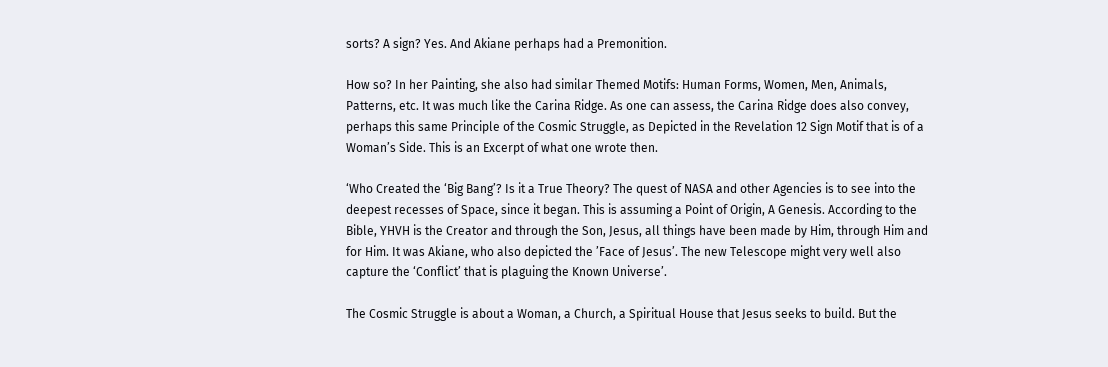sorts? A sign? Yes. And Akiane perhaps had a Premonition.

How so? In her Painting, she also had similar Themed Motifs: Human Forms, Women, Men, Animals, Patterns, etc. It was much like the Carina Ridge. As one can assess, the Carina Ridge does also convey, perhaps this same Principle of the Cosmic Struggle, as Depicted in the Revelation 12 Sign Motif that is of a Woman’s Side. This is an Excerpt of what one wrote then.

‘Who Created the ‘Big Bang’? Is it a True Theory? The quest of NASA and other Agencies is to see into the deepest recesses of Space, since it began. This is assuming a Point of Origin, A Genesis. According to the Bible, YHVH is the Creator and through the Son, Jesus, all things have been made by Him, through Him and for Him. It was Akiane, who also depicted the ’Face of Jesus’. The new Telescope might very well also capture the ‘Conflict’ that is plaguing the Known Universe’.

The Cosmic Struggle is about a Woman, a Church, a Spiritual House that Jesus seeks to build. But the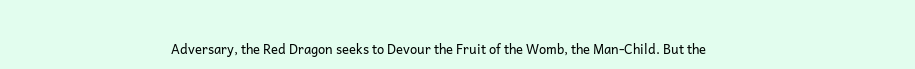Adversary, the Red Dragon seeks to Devour the Fruit of the Womb, the Man-Child. But the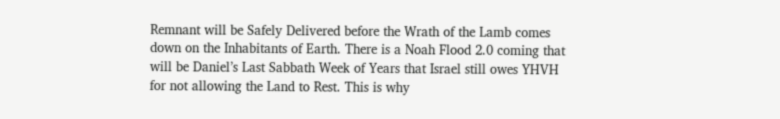Remnant will be Safely Delivered before the Wrath of the Lamb comes down on the Inhabitants of Earth. There is a Noah Flood 2.0 coming that will be Daniel’s Last Sabbath Week of Years that Israel still owes YHVH for not allowing the Land to Rest. This is why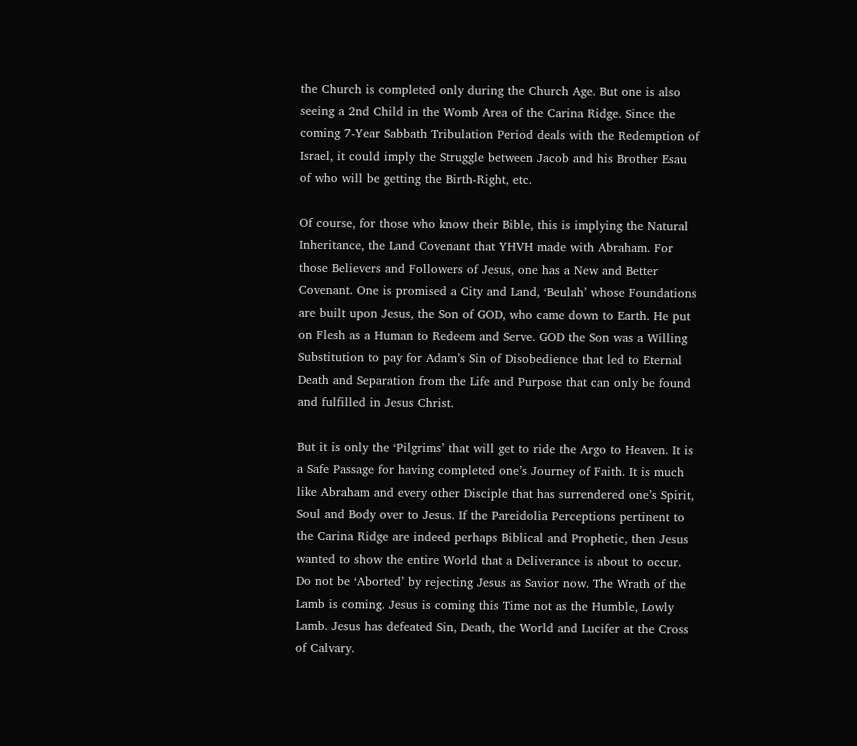the Church is completed only during the Church Age. But one is also seeing a 2nd Child in the Womb Area of the Carina Ridge. Since the coming 7-Year Sabbath Tribulation Period deals with the Redemption of Israel, it could imply the Struggle between Jacob and his Brother Esau of who will be getting the Birth-Right, etc.

Of course, for those who know their Bible, this is implying the Natural Inheritance, the Land Covenant that YHVH made with Abraham. For those Believers and Followers of Jesus, one has a New and Better Covenant. One is promised a City and Land, ‘Beulah’ whose Foundations are built upon Jesus, the Son of GOD, who came down to Earth. He put on Flesh as a Human to Redeem and Serve. GOD the Son was a Willing Substitution to pay for Adam’s Sin of Disobedience that led to Eternal Death and Separation from the Life and Purpose that can only be found and fulfilled in Jesus Christ.

But it is only the ‘Pilgrims’ that will get to ride the Argo to Heaven. It is a Safe Passage for having completed one’s Journey of Faith. It is much like Abraham and every other Disciple that has surrendered one’s Spirit, Soul and Body over to Jesus. If the Pareidolia Perceptions pertinent to the Carina Ridge are indeed perhaps Biblical and Prophetic, then Jesus wanted to show the entire World that a Deliverance is about to occur. Do not be ‘Aborted’ by rejecting Jesus as Savior now. The Wrath of the Lamb is coming. Jesus is coming this Time not as the Humble, Lowly Lamb. Jesus has defeated Sin, Death, the World and Lucifer at the Cross of Calvary.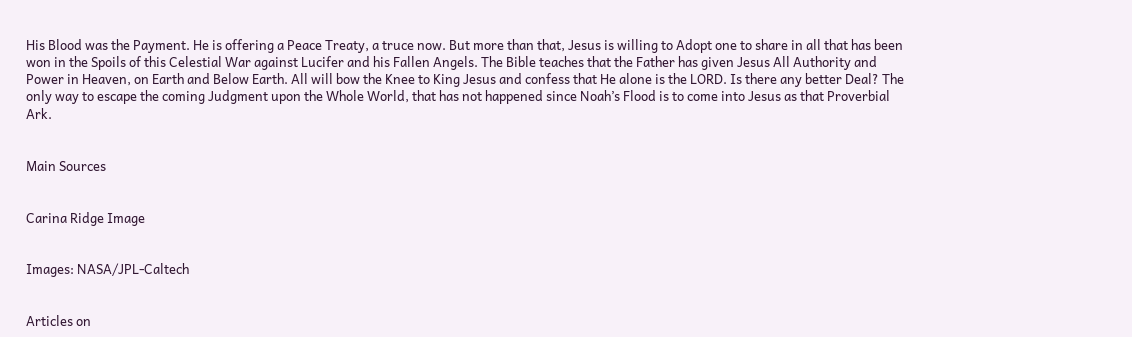His Blood was the Payment. He is offering a Peace Treaty, a truce now. But more than that, Jesus is willing to Adopt one to share in all that has been won in the Spoils of this Celestial War against Lucifer and his Fallen Angels. The Bible teaches that the Father has given Jesus All Authority and Power in Heaven, on Earth and Below Earth. All will bow the Knee to King Jesus and confess that He alone is the LORD. Is there any better Deal? The only way to escape the coming Judgment upon the Whole World, that has not happened since Noah’s Flood is to come into Jesus as that Proverbial Ark.


Main Sources


Carina Ridge Image


Images: NASA/JPL-Caltech


Articles on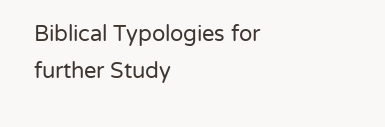Biblical Typologies for further Study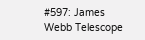#597: James Webb Telescope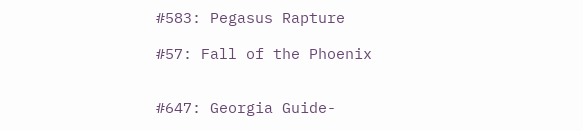#583: Pegasus Rapture

#57: Fall of the Phoenix


#647: Georgia Guide-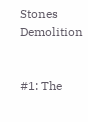Stones Demolition


#1: The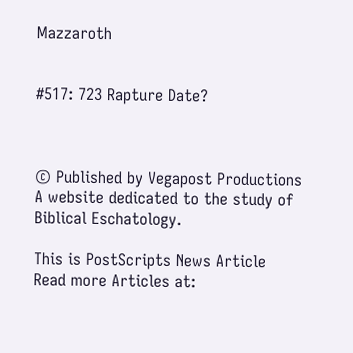Mazzaroth


#517: 723 Rapture Date?



© Published by Vegapost Productions
A website dedicated to the study of Biblical Eschatology.

This is PostScripts News Article
Read more Articles at: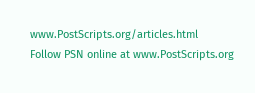www.PostScripts.org/articles.html
Follow PSN online at www.PostScripts.org